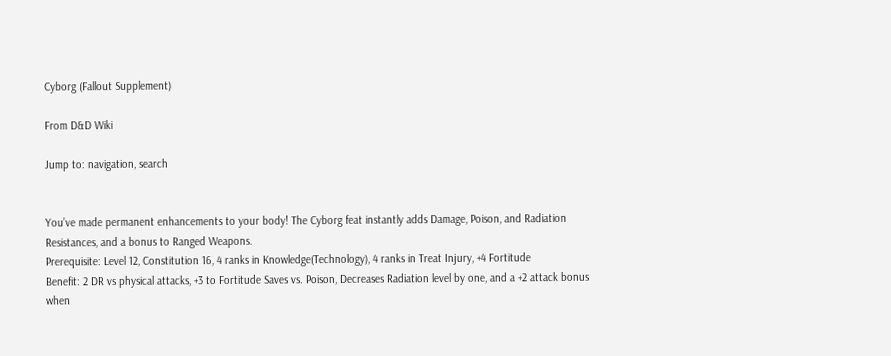Cyborg (Fallout Supplement)

From D&D Wiki

Jump to: navigation, search


You’ve made permanent enhancements to your body! The Cyborg feat instantly adds Damage, Poison, and Radiation Resistances, and a bonus to Ranged Weapons.
Prerequisite: Level 12, Constitution 16, 4 ranks in Knowledge(Technology), 4 ranks in Treat Injury, +4 Fortitude
Benefit: 2 DR vs physical attacks, +3 to Fortitude Saves vs. Poison, Decreases Radiation level by one, and a +2 attack bonus when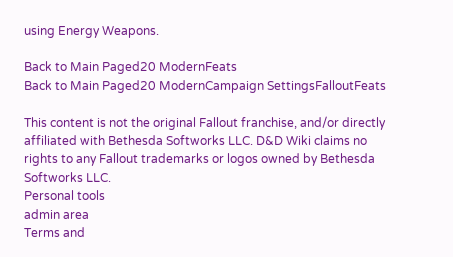using Energy Weapons.

Back to Main Paged20 ModernFeats
Back to Main Paged20 ModernCampaign SettingsFalloutFeats

This content is not the original Fallout franchise, and/or directly affiliated with Bethesda Softworks LLC. D&D Wiki claims no rights to any Fallout trademarks or logos owned by Bethesda Softworks LLC.
Personal tools
admin area
Terms and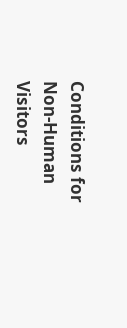Conditions for Non-Human Visitors